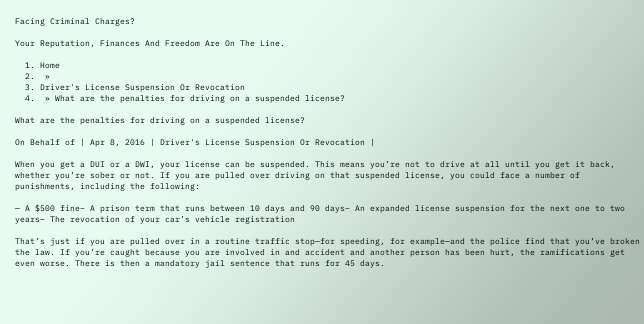Facing Criminal Charges?

Your Reputation, Finances And Freedom Are On The Line.

  1. Home
  2.  »
  3. Driver's License Suspension Or Revocation
  4.  » What are the penalties for driving on a suspended license?

What are the penalties for driving on a suspended license?

On Behalf of | Apr 8, 2016 | Driver's License Suspension Or Revocation |

When you get a DUI or a DWI, your license can be suspended. This means you’re not to drive at all until you get it back, whether you’re sober or not. If you are pulled over driving on that suspended license, you could face a number of punishments, including the following:

— A $500 fine– A prison term that runs between 10 days and 90 days– An expanded license suspension for the next one to two years– The revocation of your car’s vehicle registration

That’s just if you are pulled over in a routine traffic stop—for speeding, for example—and the police find that you’ve broken the law. If you’re caught because you are involved in and accident and another person has been hurt, the ramifications get even worse. There is then a mandatory jail sentence that runs for 45 days.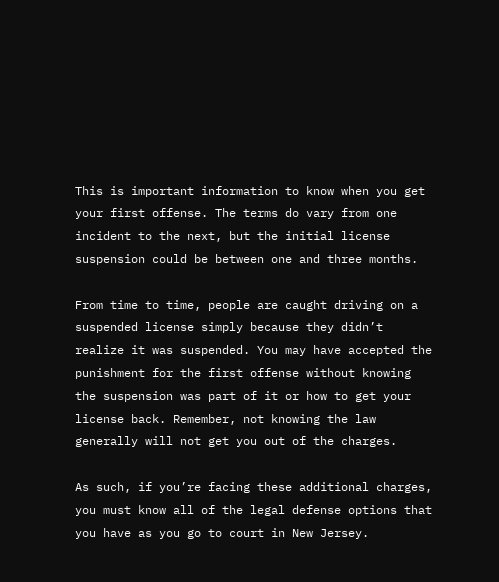This is important information to know when you get your first offense. The terms do vary from one incident to the next, but the initial license suspension could be between one and three months.

From time to time, people are caught driving on a suspended license simply because they didn’t realize it was suspended. You may have accepted the punishment for the first offense without knowing the suspension was part of it or how to get your license back. Remember, not knowing the law generally will not get you out of the charges.

As such, if you’re facing these additional charges, you must know all of the legal defense options that you have as you go to court in New Jersey.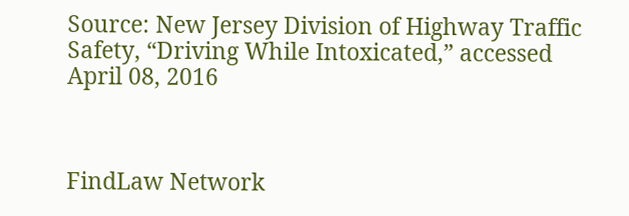Source: New Jersey Division of Highway Traffic Safety, “Driving While Intoxicated,” accessed April 08, 2016



FindLaw Network